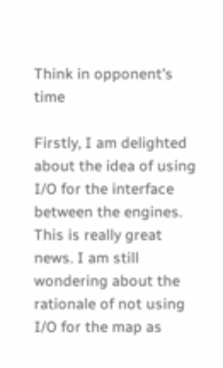Think in opponent's time

Firstly, I am delighted about the idea of using I/O for the interface between the engines. This is really great news. I am still wondering about the rationale of not using I/O for the map as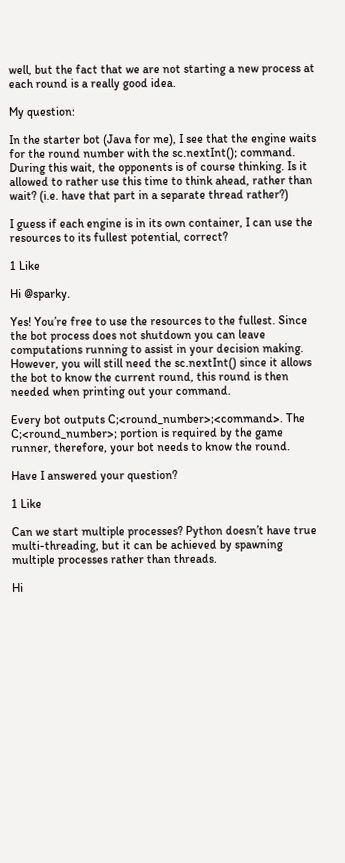well, but the fact that we are not starting a new process at each round is a really good idea.

My question:

In the starter bot (Java for me), I see that the engine waits for the round number with the sc.nextInt(); command. During this wait, the opponents is of course thinking. Is it allowed to rather use this time to think ahead, rather than wait? (i.e. have that part in a separate thread rather?)

I guess if each engine is in its own container, I can use the resources to its fullest potential, correct?

1 Like

Hi @sparky.

Yes! You’re free to use the resources to the fullest. Since the bot process does not shutdown you can leave computations running to assist in your decision making. However, you will still need the sc.nextInt() since it allows the bot to know the current round, this round is then needed when printing out your command.

Every bot outputs C;<round_number>;<command>. The C;<round_number>; portion is required by the game runner, therefore, your bot needs to know the round.

Have I answered your question?

1 Like

Can we start multiple processes? Python doesn’t have true multi-threading, but it can be achieved by spawning multiple processes rather than threads.

Hi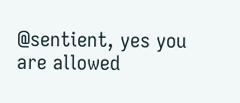@sentient, yes you are allowed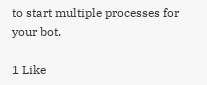to start multiple processes for your bot.

1 Like